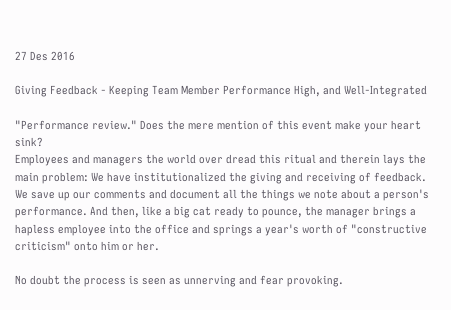27 Des 2016

Giving Feedback - Keeping Team Member Performance High, and Well-Integrated

"Performance review." Does the mere mention of this event make your heart sink?
Employees and managers the world over dread this ritual and therein lays the main problem: We have institutionalized the giving and receiving of feedback. We save up our comments and document all the things we note about a person's performance. And then, like a big cat ready to pounce, the manager brings a hapless employee into the office and springs a year's worth of "constructive criticism" onto him or her.

No doubt the process is seen as unnerving and fear provoking.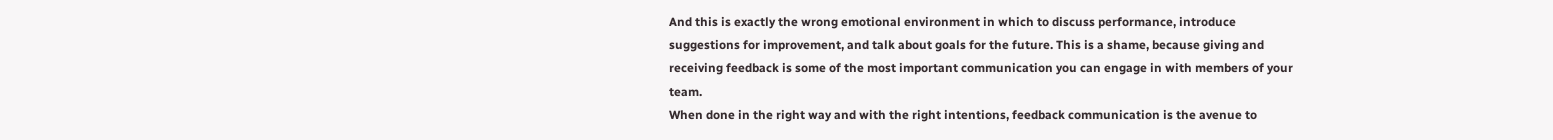And this is exactly the wrong emotional environment in which to discuss performance, introduce suggestions for improvement, and talk about goals for the future. This is a shame, because giving and receiving feedback is some of the most important communication you can engage in with members of your team.
When done in the right way and with the right intentions, feedback communication is the avenue to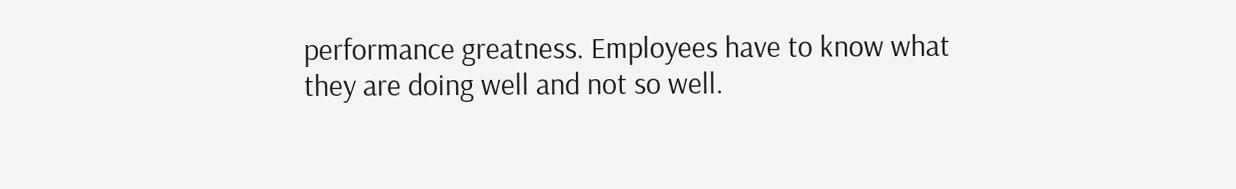performance greatness. Employees have to know what they are doing well and not so well.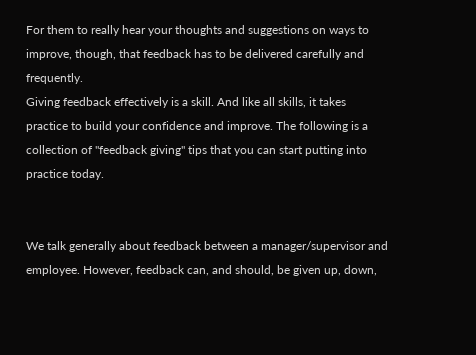For them to really hear your thoughts and suggestions on ways to improve, though, that feedback has to be delivered carefully and frequently.
Giving feedback effectively is a skill. And like all skills, it takes practice to build your confidence and improve. The following is a collection of "feedback giving" tips that you can start putting into practice today.


We talk generally about feedback between a manager/supervisor and employee. However, feedback can, and should, be given up, down,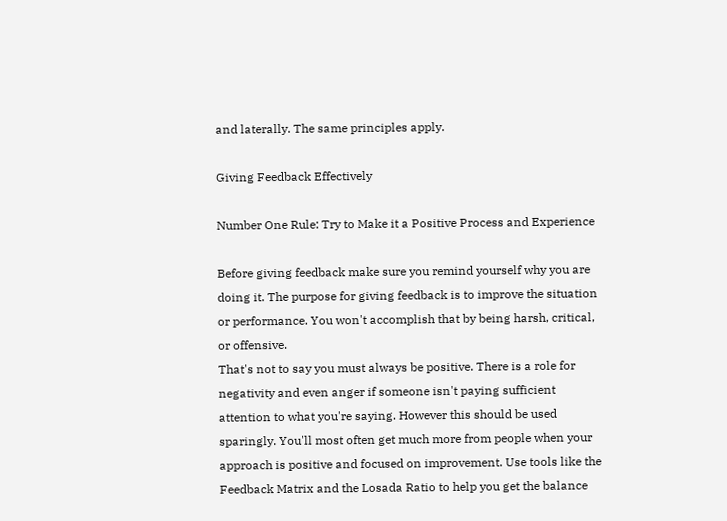and laterally. The same principles apply.

Giving Feedback Effectively

Number One Rule: Try to Make it a Positive Process and Experience

Before giving feedback make sure you remind yourself why you are doing it. The purpose for giving feedback is to improve the situation or performance. You won't accomplish that by being harsh, critical, or offensive.
That's not to say you must always be positive. There is a role for negativity and even anger if someone isn't paying sufficient attention to what you're saying. However this should be used sparingly. You'll most often get much more from people when your approach is positive and focused on improvement. Use tools like the Feedback Matrix and the Losada Ratio to help you get the balance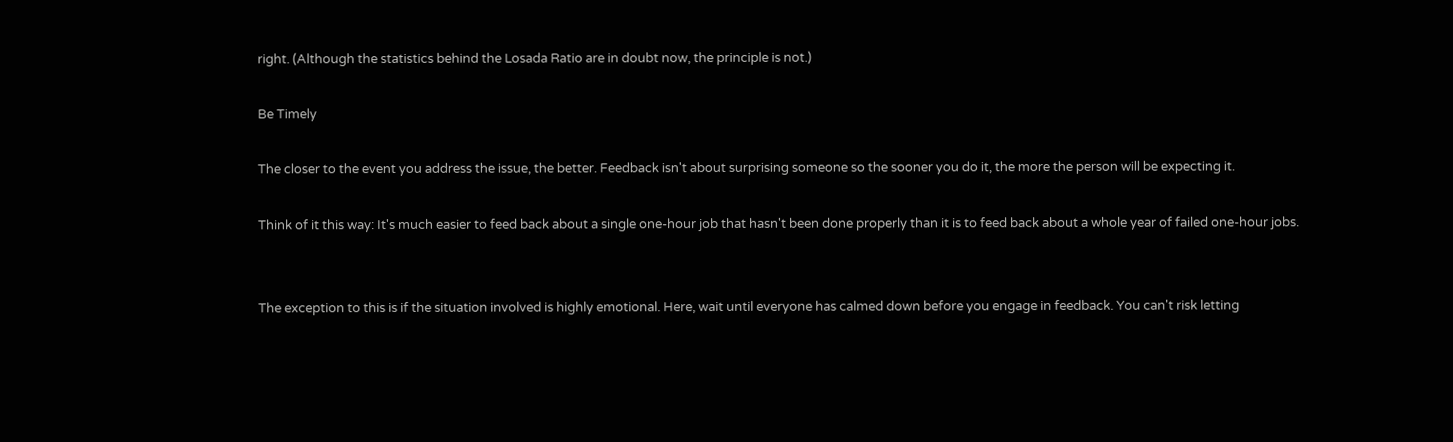right. (Although the statistics behind the Losada Ratio are in doubt now, the principle is not.)

Be Timely

The closer to the event you address the issue, the better. Feedback isn't about surprising someone so the sooner you do it, the more the person will be expecting it.

Think of it this way: It's much easier to feed back about a single one-hour job that hasn't been done properly than it is to feed back about a whole year of failed one-hour jobs.


The exception to this is if the situation involved is highly emotional. Here, wait until everyone has calmed down before you engage in feedback. You can't risk letting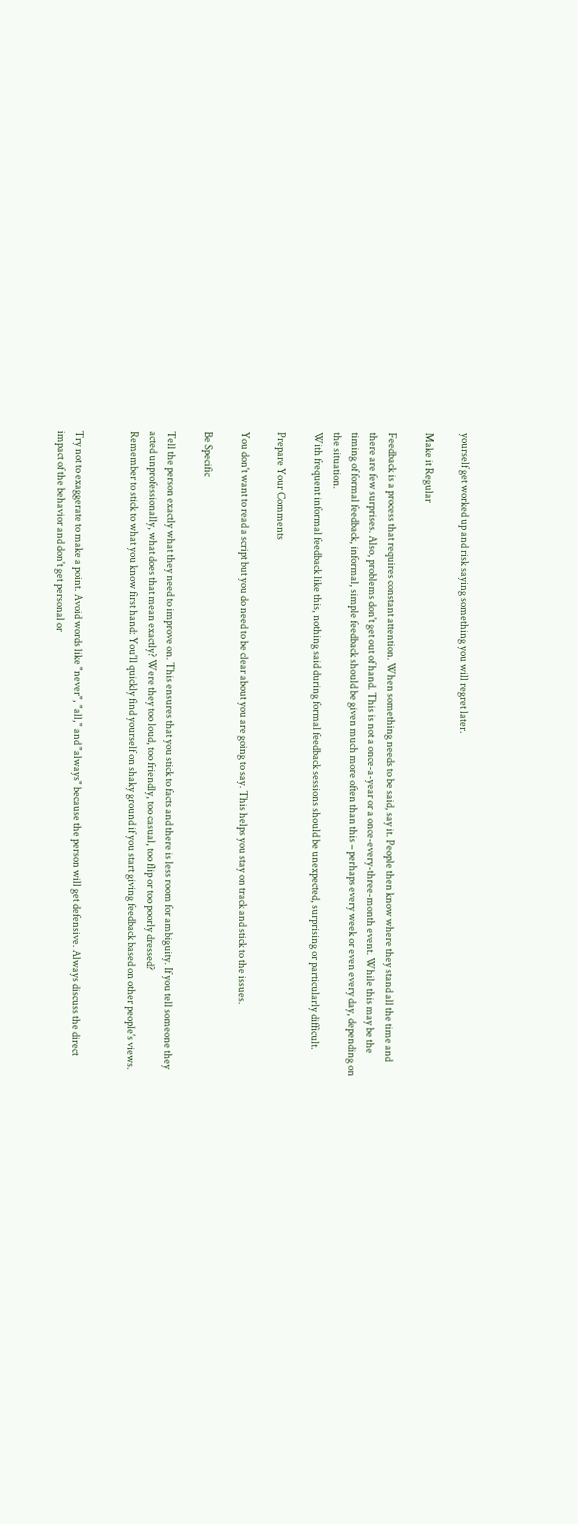yourself get worked up and risk saying something you will regret later.

Make it Regular

Feedback is a process that requires constant attention. When something needs to be said, say it. People then know where they stand all the time and there are few surprises. Also, problems don't get out of hand. This is not a once-a-year or a once-every-three-month event. While this may be the timing of formal feedback, informal, simple feedback should be given much more often than this – perhaps every week or even every day, depending on the situation.
With frequent informal feedback like this, nothing said during formal feedback sessions should be unexpected, surprising or particularly difficult.

Prepare Your Comments

You don't want to read a script but you do need to be clear about you are going to say. This helps you stay on track and stick to the issues.

Be Specific

Tell the person exactly what they need to improve on. This ensures that you stick to facts and there is less room for ambiguity. If you tell someone they acted unprofessionally, what does that mean exactly? Were they too loud, too friendly, too casual, too flip or too poorly dressed?
Remember to stick to what you know first hand: You'll quickly find yourself on shaky ground if you start giving feedback based on other people's views.


Try not to exaggerate to make a point. Avoid words like "never", "all," and "always" because the person will get defensive. Always discuss the direct impact of the behavior and don't get personal or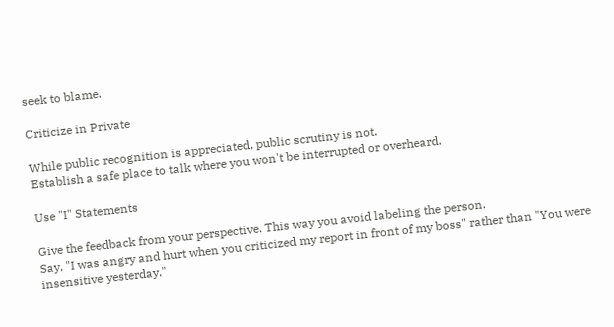seek to blame.

Criticize in Private

While public recognition is appreciated, public scrutiny is not.
Establish a safe place to talk where you won't be interrupted or overheard.

Use "I" Statements

Give the feedback from your perspective. This way you avoid labeling the person.
Say, "I was angry and hurt when you criticized my report in front of my boss" rather than "You were insensitive yesterday."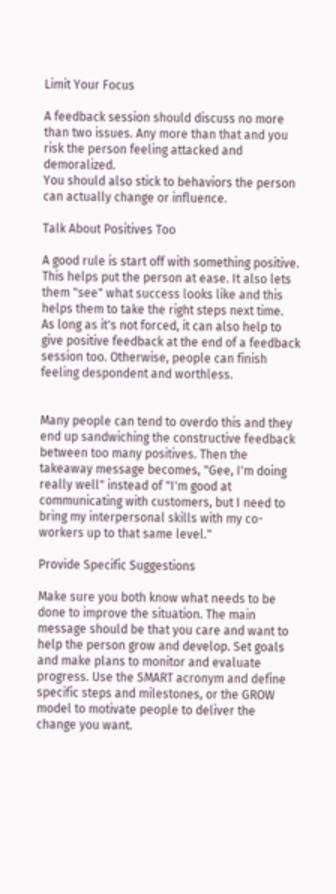Limit Your Focus

A feedback session should discuss no more than two issues. Any more than that and you risk the person feeling attacked and demoralized.
You should also stick to behaviors the person can actually change or influence.

Talk About Positives Too

A good rule is start off with something positive. This helps put the person at ease. It also lets them "see" what success looks like and this helps them to take the right steps next time.
As long as it's not forced, it can also help to give positive feedback at the end of a feedback session too. Otherwise, people can finish feeling despondent and worthless.


Many people can tend to overdo this and they end up sandwiching the constructive feedback between too many positives. Then the takeaway message becomes, "Gee, I'm doing really well" instead of "I'm good at communicating with customers, but I need to bring my interpersonal skills with my co-workers up to that same level."

Provide Specific Suggestions

Make sure you both know what needs to be done to improve the situation. The main message should be that you care and want to help the person grow and develop. Set goals and make plans to monitor and evaluate progress. Use the SMART acronym and define specific steps and milestones, or the GROW model to motivate people to deliver the change you want.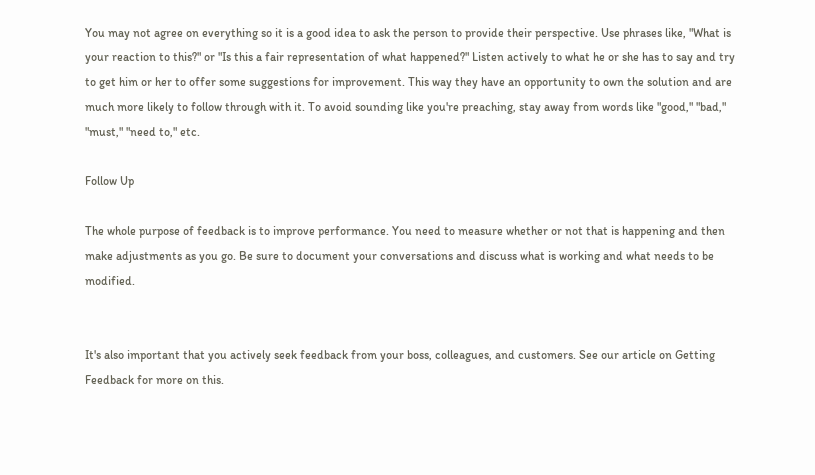You may not agree on everything so it is a good idea to ask the person to provide their perspective. Use phrases like, "What is your reaction to this?" or "Is this a fair representation of what happened?" Listen actively to what he or she has to say and try to get him or her to offer some suggestions for improvement. This way they have an opportunity to own the solution and are much more likely to follow through with it. To avoid sounding like you're preaching, stay away from words like "good," "bad," "must," "need to," etc.

Follow Up

The whole purpose of feedback is to improve performance. You need to measure whether or not that is happening and then make adjustments as you go. Be sure to document your conversations and discuss what is working and what needs to be modified.


It's also important that you actively seek feedback from your boss, colleagues, and customers. See our article on Getting Feedback for more on this.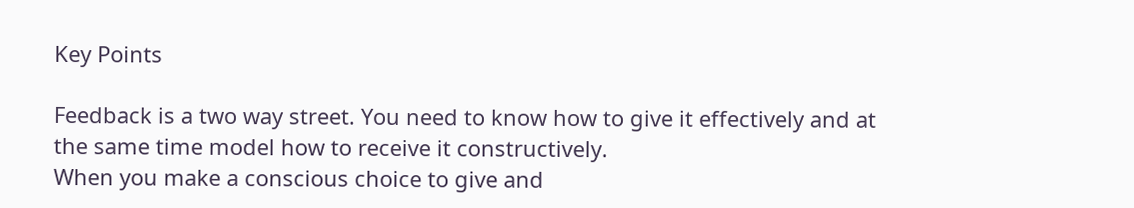Key Points

Feedback is a two way street. You need to know how to give it effectively and at the same time model how to receive it constructively.
When you make a conscious choice to give and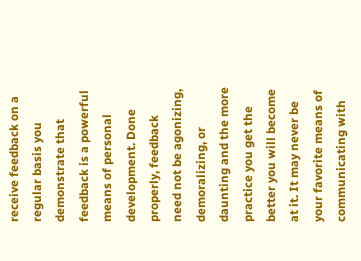receive feedback on a regular basis you demonstrate that feedback is a powerful means of personal development. Done properly, feedback need not be agonizing, demoralizing, or daunting and the more practice you get the better you will become at it. It may never be your favorite means of communicating with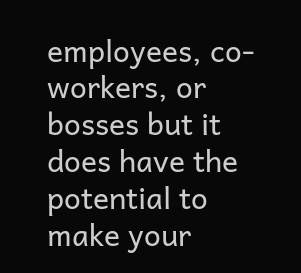employees, co-workers, or bosses but it does have the potential to make your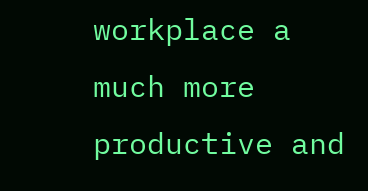workplace a much more productive and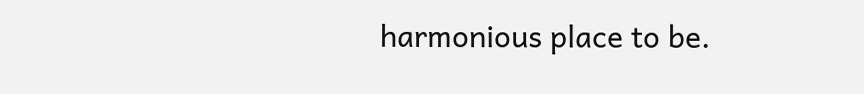harmonious place to be.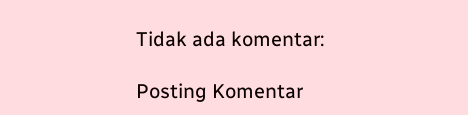Tidak ada komentar:

Posting Komentar